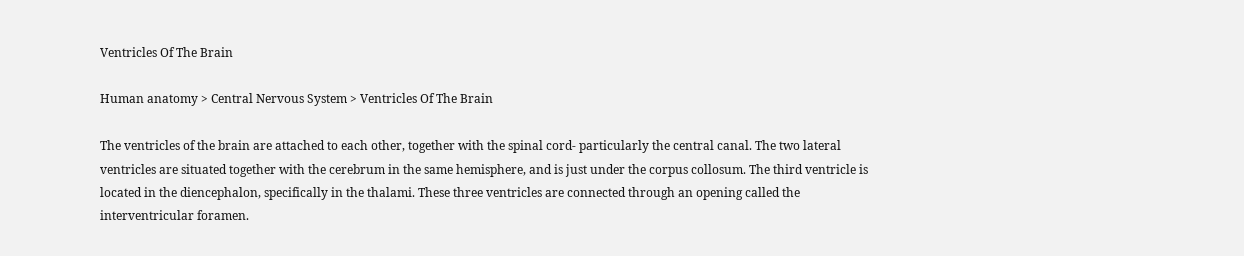Ventricles Of The Brain

Human anatomy > Central Nervous System > Ventricles Of The Brain

The ventricles of the brain are attached to each other, together with the spinal cord- particularly the central canal. The two lateral ventricles are situated together with the cerebrum in the same hemisphere, and is just under the corpus collosum. The third ventricle is located in the diencephalon, specifically in the thalami. These three ventricles are connected through an opening called the interventricular foramen.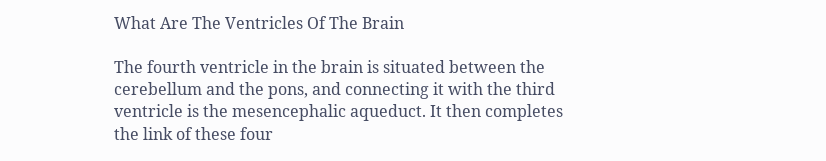What Are The Ventricles Of The Brain

The fourth ventricle in the brain is situated between the cerebellum and the pons, and connecting it with the third ventricle is the mesencephalic aqueduct. It then completes the link of these four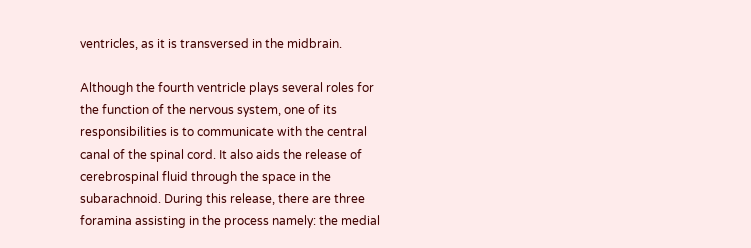ventricles, as it is transversed in the midbrain.

Although the fourth ventricle plays several roles for the function of the nervous system, one of its responsibilities is to communicate with the central canal of the spinal cord. It also aids the release of cerebrospinal fluid through the space in the subarachnoid. During this release, there are three foramina assisting in the process namely: the medial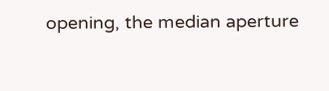opening, the median aperture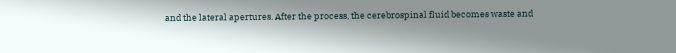and the lateral apertures. After the process, the cerebrospinal fluid becomes waste and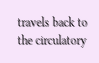travels back to the circulatory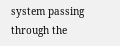system passing through the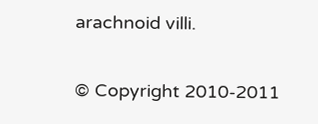arachnoid villi.

© Copyright 2010-2011